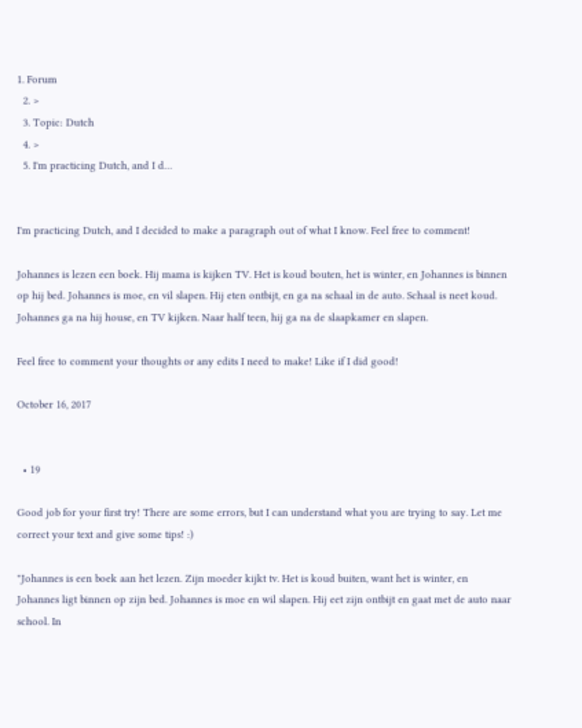1. Forum
  2. >
  3. Topic: Dutch
  4. >
  5. I'm practicing Dutch, and I d…


I'm practicing Dutch, and I decided to make a paragraph out of what I know. Feel free to comment!

Johannes is lezen een boek. Hij mama is kijken TV. Het is koud bouten, het is winter, en Johannes is binnen op hij bed. Johannes is moe, en vil slapen. Hij eten ontbijt, en ga na schaal in de auto. Schaal is neet koud. Johannes ga na hij house, en TV kijken. Naar half teen, hij ga na de slaapkamer en slapen.

Feel free to comment your thoughts or any edits I need to make! Like if I did good!

October 16, 2017


  • 19

Good job for your first try! There are some errors, but I can understand what you are trying to say. Let me correct your text and give some tips! :)

"Johannes is een boek aan het lezen. Zijn moeder kijkt tv. Het is koud buiten, want het is winter, en Johannes ligt binnen op zijn bed. Johannes is moe en wil slapen. Hij eet zijn ontbijt en gaat met de auto naar school. In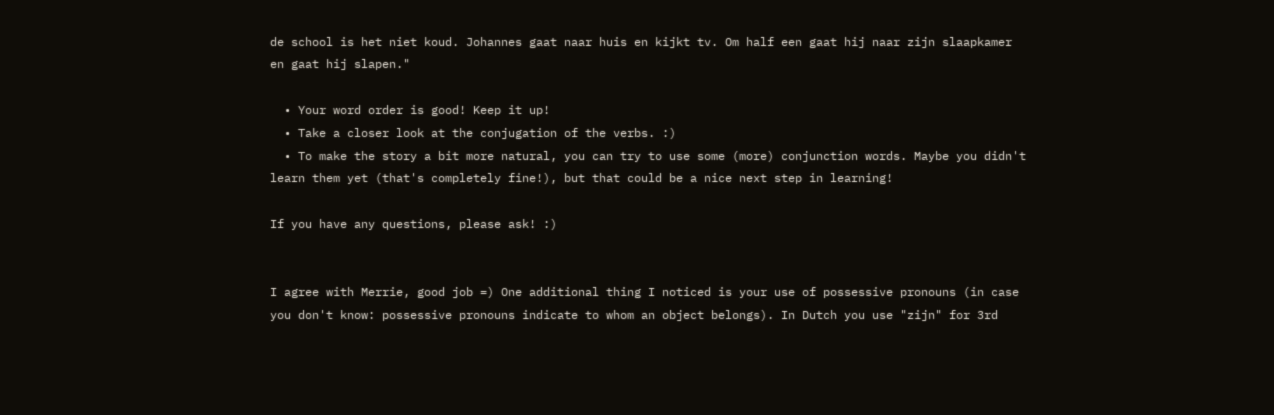de school is het niet koud. Johannes gaat naar huis en kijkt tv. Om half een gaat hij naar zijn slaapkamer en gaat hij slapen."

  • Your word order is good! Keep it up!
  • Take a closer look at the conjugation of the verbs. :)
  • To make the story a bit more natural, you can try to use some (more) conjunction words. Maybe you didn't learn them yet (that's completely fine!), but that could be a nice next step in learning!

If you have any questions, please ask! :)


I agree with Merrie, good job =) One additional thing I noticed is your use of possessive pronouns (in case you don't know: possessive pronouns indicate to whom an object belongs). In Dutch you use "zijn" for 3rd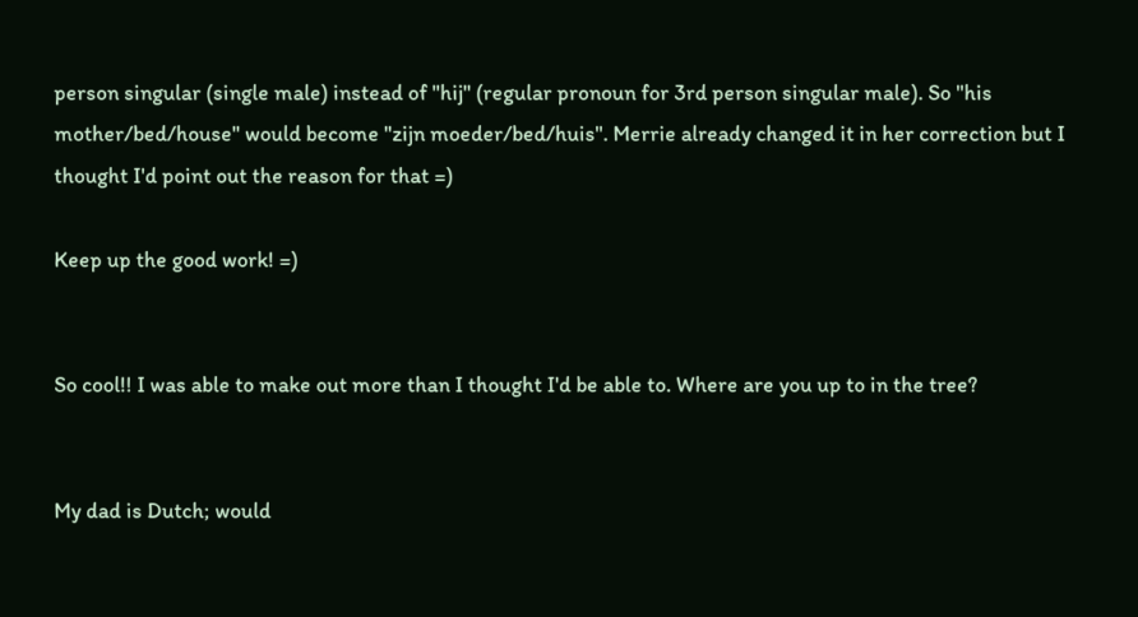person singular (single male) instead of "hij" (regular pronoun for 3rd person singular male). So "his mother/bed/house" would become "zijn moeder/bed/huis". Merrie already changed it in her correction but I thought I'd point out the reason for that =)

Keep up the good work! =)


So cool!! I was able to make out more than I thought I'd be able to. Where are you up to in the tree?


My dad is Dutch; would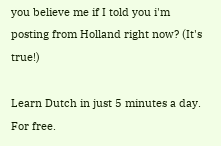you believe me if I told you i'm posting from Holland right now? (It's true!)

Learn Dutch in just 5 minutes a day. For free.